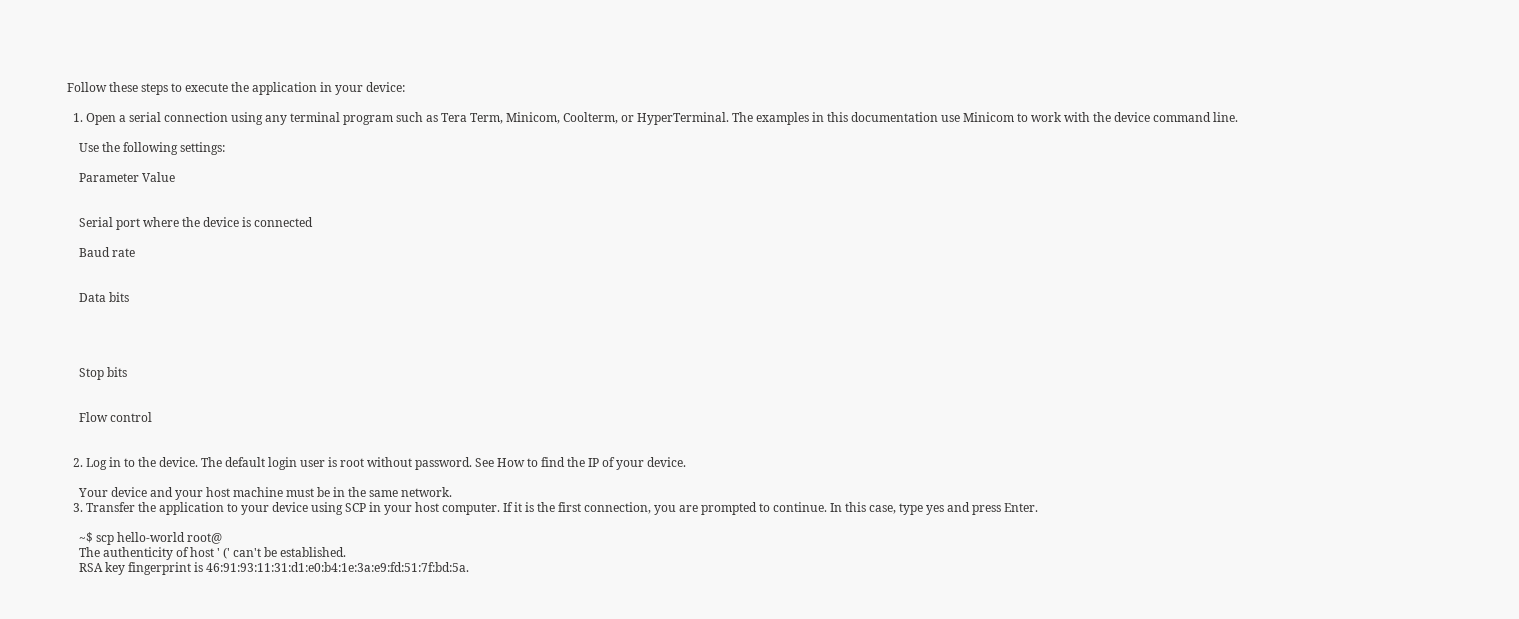Follow these steps to execute the application in your device:

  1. Open a serial connection using any terminal program such as Tera Term, Minicom, Coolterm, or HyperTerminal. The examples in this documentation use Minicom to work with the device command line.

    Use the following settings:

    Parameter Value


    Serial port where the device is connected

    Baud rate


    Data bits




    Stop bits


    Flow control


  2. Log in to the device. The default login user is root without password. See How to find the IP of your device.

    Your device and your host machine must be in the same network.
  3. Transfer the application to your device using SCP in your host computer. If it is the first connection, you are prompted to continue. In this case, type yes and press Enter.

    ~$ scp hello-world root@
    The authenticity of host ' (' can't be established.
    RSA key fingerprint is 46:91:93:11:31:d1:e0:b4:1e:3a:e9:fd:51:7f:bd:5a.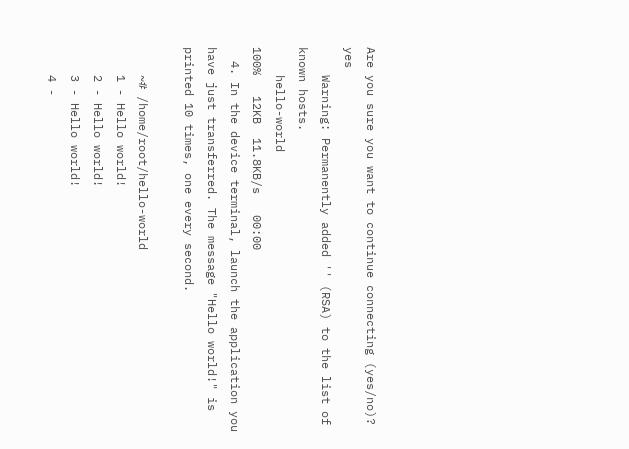Are you sure you want to continue connecting (yes/no)? yes
    Warning: Permanently added '' (RSA) to the list of known hosts.
    hello-world                                                                                       100%   12KB  11.8KB/s   00:00
  4. In the device terminal, launch the application you have just transferred. The message "Hello world!" is printed 10 times, one every second.

    ~# /home/root/hello-world
    1 - Hello world!
    2 - Hello world!
    3 - Hello world!
    4 -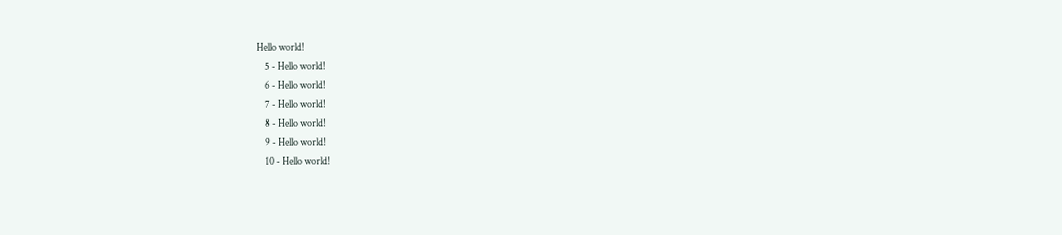Hello world!
    5 - Hello world!
    6 - Hello world!
    7 - Hello world!
    8 - Hello world!
    9 - Hello world!
    10 - Hello world!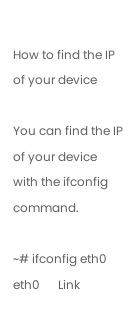How to find the IP of your device

You can find the IP of your device with the ifconfig command.

~# ifconfig eth0
eth0      Link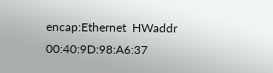encap:Ethernet  HWaddr 00:40:9D:98:A6:37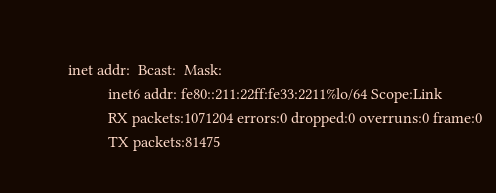inet addr:  Bcast:  Mask:
          inet6 addr: fe80::211:22ff:fe33:2211%lo/64 Scope:Link
          RX packets:1071204 errors:0 dropped:0 overruns:0 frame:0
          TX packets:81475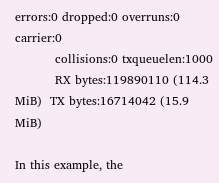errors:0 dropped:0 overruns:0 carrier:0
          collisions:0 txqueuelen:1000
          RX bytes:119890110 (114.3 MiB)  TX bytes:16714042 (15.9 MiB)

In this example, the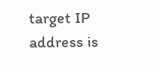target IP address is